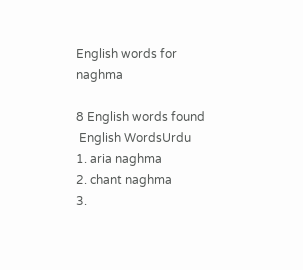English words for naghma

8 English words found
 English WordsUrdu
1. aria naghma
2. chant naghma
3.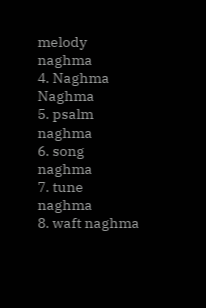melody naghma
4. Naghma Naghma
5. psalm naghma
6. song naghma
7. tune naghma
8. waft naghma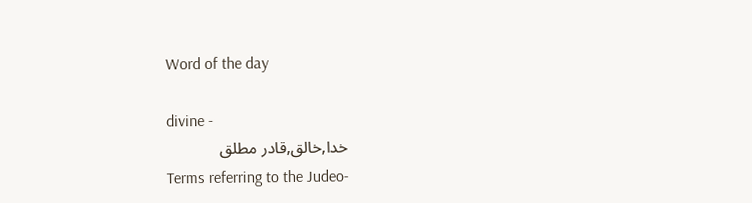Word of the day

divine -
خدا,خالق,قادر مطلق
Terms referring to the Judeo-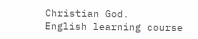Christian God.
English learning course